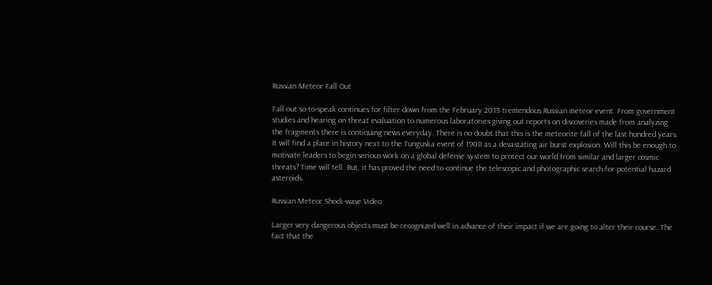Russian Meteor Fall Out

Fall out so-to-speak continues for filter down from the February 2013 tremendous Russian meteor event. From government studies and hearing on threat evaluation to numerous laboratories giving out reports on discoveries made from analyzing the fragments there is continuing news everyday. There is no doubt that this is the meteorite fall of the last hundred years. It will find a place in history next to the Tunguska event of 1908 as a devastating air burst explosion. Will this be enough to motivate leaders to begin serious work on a global defense system to protect our world from similar and larger cosmic threats? Time will tell. But, it has proved the need to continue the telescopic and photographic search for potential hazard asteroids.

Russian Meteor Shock-wave Video

Larger very dangerous objects must be recognized well in advance of their impact if we are going to alter their course. The fact that the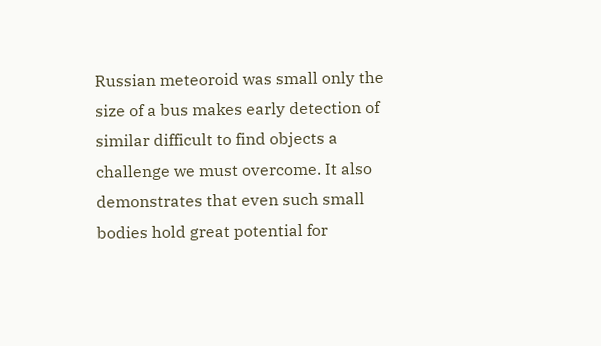Russian meteoroid was small only the size of a bus makes early detection of similar difficult to find objects a challenge we must overcome. It also demonstrates that even such small bodies hold great potential for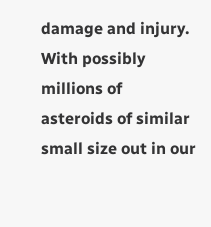damage and injury. With possibly millions of asteroids of similar small size out in our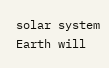solar system Earth will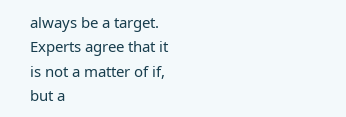always be a target. Experts agree that it is not a matter of if, but a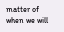matter of when we will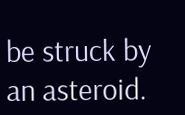be struck by an asteroid.